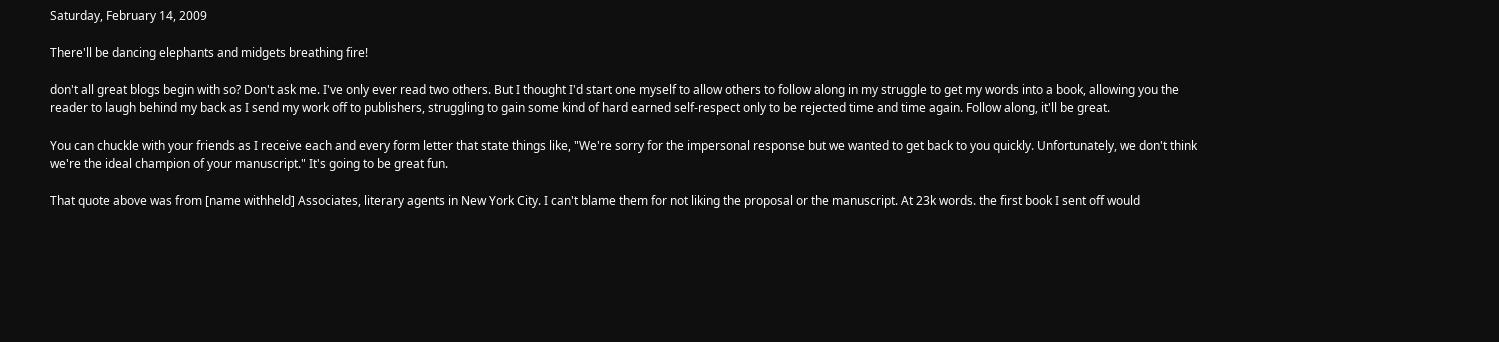Saturday, February 14, 2009

There'll be dancing elephants and midgets breathing fire!

don't all great blogs begin with so? Don't ask me. I've only ever read two others. But I thought I'd start one myself to allow others to follow along in my struggle to get my words into a book, allowing you the reader to laugh behind my back as I send my work off to publishers, struggling to gain some kind of hard earned self-respect only to be rejected time and time again. Follow along, it'll be great.

You can chuckle with your friends as I receive each and every form letter that state things like, "We're sorry for the impersonal response but we wanted to get back to you quickly. Unfortunately, we don't think we're the ideal champion of your manuscript." It's going to be great fun.

That quote above was from [name withheld] Associates, literary agents in New York City. I can't blame them for not liking the proposal or the manuscript. At 23k words. the first book I sent off would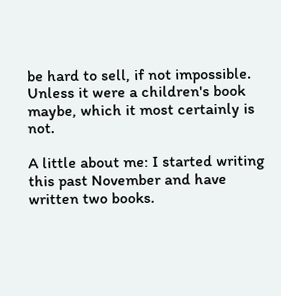be hard to sell, if not impossible. Unless it were a children's book maybe, which it most certainly is not.

A little about me: I started writing this past November and have written two books.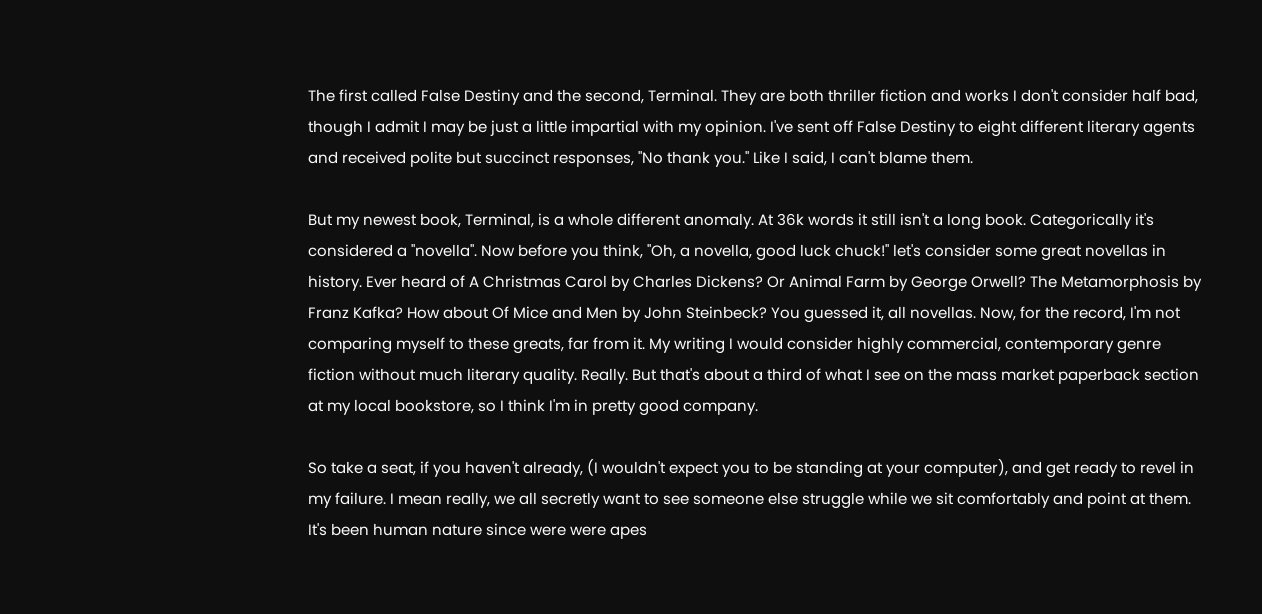The first called False Destiny and the second, Terminal. They are both thriller fiction and works I don't consider half bad, though I admit I may be just a little impartial with my opinion. I've sent off False Destiny to eight different literary agents and received polite but succinct responses, "No thank you." Like I said, I can't blame them.

But my newest book, Terminal, is a whole different anomaly. At 36k words it still isn't a long book. Categorically it's considered a "novella". Now before you think, "Oh, a novella, good luck chuck!" let's consider some great novellas in history. Ever heard of A Christmas Carol by Charles Dickens? Or Animal Farm by George Orwell? The Metamorphosis by Franz Kafka? How about Of Mice and Men by John Steinbeck? You guessed it, all novellas. Now, for the record, I'm not comparing myself to these greats, far from it. My writing I would consider highly commercial, contemporary genre fiction without much literary quality. Really. But that's about a third of what I see on the mass market paperback section at my local bookstore, so I think I'm in pretty good company.

So take a seat, if you haven't already, (I wouldn't expect you to be standing at your computer), and get ready to revel in my failure. I mean really, we all secretly want to see someone else struggle while we sit comfortably and point at them. It's been human nature since were were apes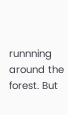runnning around the forest. But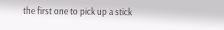the first one to pick up a stick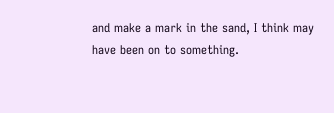and make a mark in the sand, I think may have been on to something.